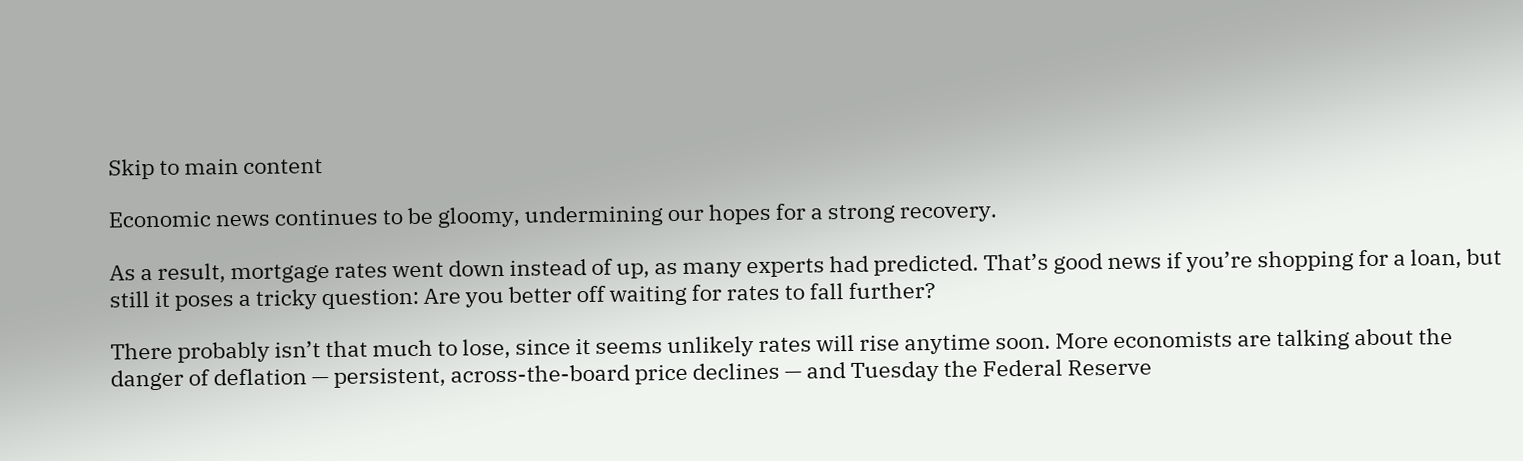Skip to main content

Economic news continues to be gloomy, undermining our hopes for a strong recovery.

As a result, mortgage rates went down instead of up, as many experts had predicted. That’s good news if you’re shopping for a loan, but still it poses a tricky question: Are you better off waiting for rates to fall further?

There probably isn’t that much to lose, since it seems unlikely rates will rise anytime soon. More economists are talking about the danger of deflation — persistent, across-the-board price declines — and Tuesday the Federal Reserve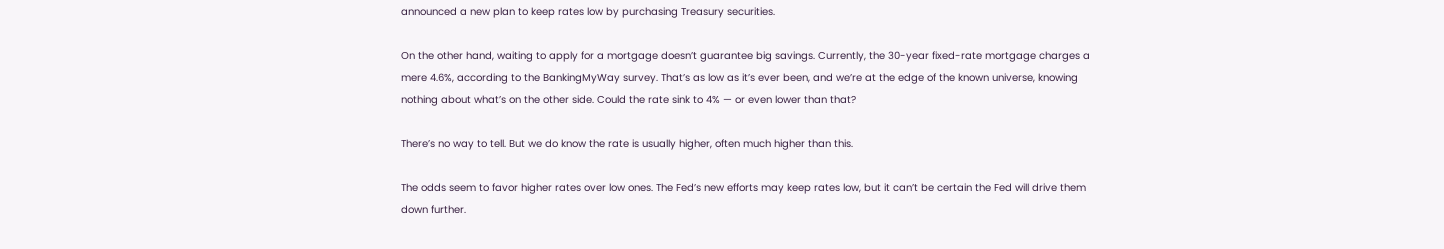announced a new plan to keep rates low by purchasing Treasury securities.

On the other hand, waiting to apply for a mortgage doesn’t guarantee big savings. Currently, the 30-year fixed-rate mortgage charges a mere 4.6%, according to the BankingMyWay survey. That’s as low as it’s ever been, and we’re at the edge of the known universe, knowing nothing about what’s on the other side. Could the rate sink to 4% — or even lower than that?

There’s no way to tell. But we do know the rate is usually higher, often much higher than this.

The odds seem to favor higher rates over low ones. The Fed’s new efforts may keep rates low, but it can’t be certain the Fed will drive them down further.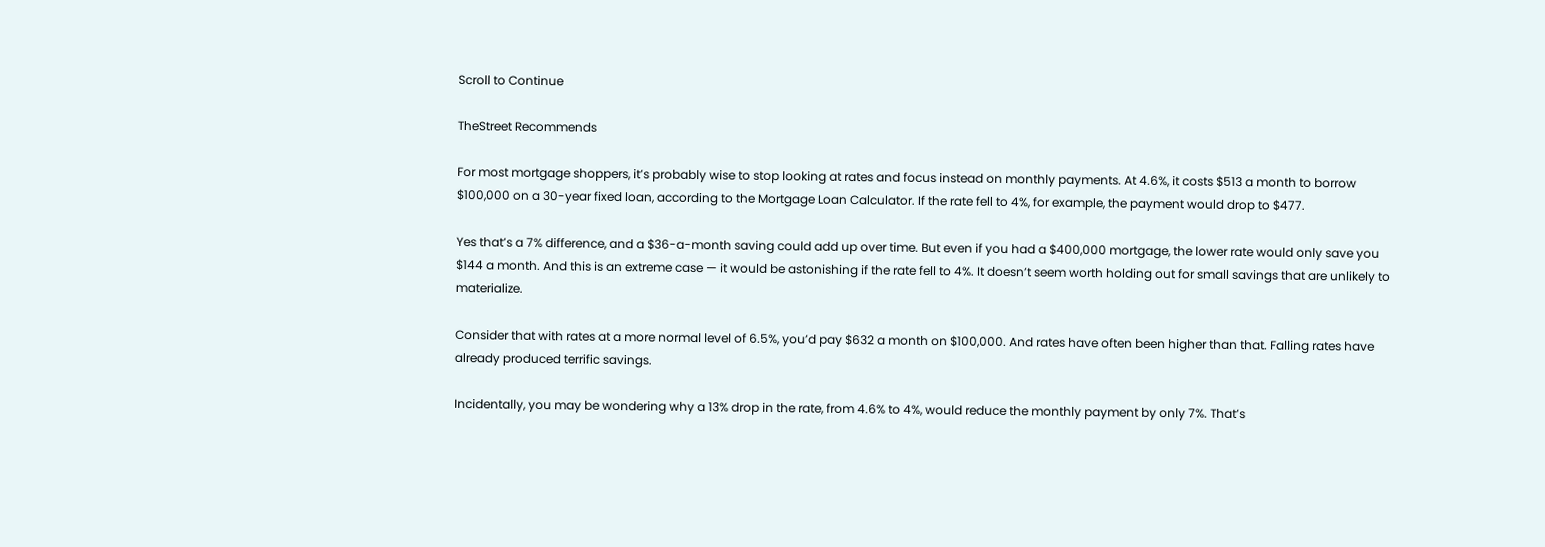Scroll to Continue

TheStreet Recommends

For most mortgage shoppers, it’s probably wise to stop looking at rates and focus instead on monthly payments. At 4.6%, it costs $513 a month to borrow $100,000 on a 30-year fixed loan, according to the Mortgage Loan Calculator. If the rate fell to 4%, for example, the payment would drop to $477.

Yes that’s a 7% difference, and a $36-a-month saving could add up over time. But even if you had a $400,000 mortgage, the lower rate would only save you $144 a month. And this is an extreme case — it would be astonishing if the rate fell to 4%. It doesn’t seem worth holding out for small savings that are unlikely to materialize.

Consider that with rates at a more normal level of 6.5%, you’d pay $632 a month on $100,000. And rates have often been higher than that. Falling rates have already produced terrific savings.

Incidentally, you may be wondering why a 13% drop in the rate, from 4.6% to 4%, would reduce the monthly payment by only 7%. That’s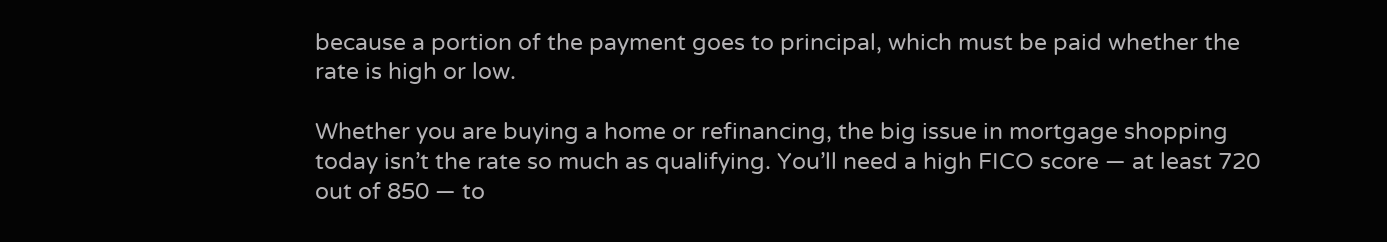because a portion of the payment goes to principal, which must be paid whether the rate is high or low.

Whether you are buying a home or refinancing, the big issue in mortgage shopping today isn’t the rate so much as qualifying. You’ll need a high FICO score — at least 720 out of 850 — to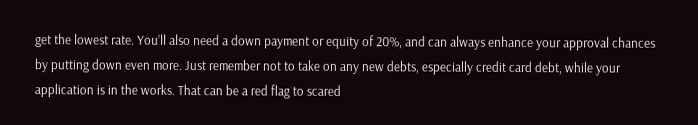get the lowest rate. You’ll also need a down payment or equity of 20%, and can always enhance your approval chances by putting down even more. Just remember not to take on any new debts, especially credit card debt, while your application is in the works. That can be a red flag to scared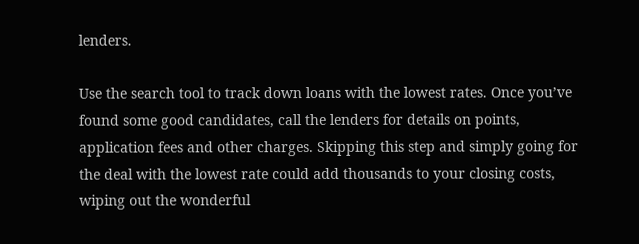lenders.

Use the search tool to track down loans with the lowest rates. Once you’ve found some good candidates, call the lenders for details on points, application fees and other charges. Skipping this step and simply going for the deal with the lowest rate could add thousands to your closing costs, wiping out the wonderful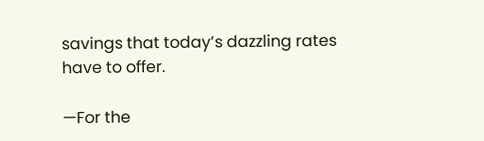savings that today’s dazzling rates have to offer.

—For the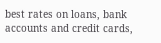best rates on loans, bank accounts and credit cards,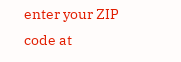enter your ZIP code at